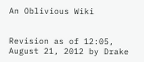An Oblivious Wiki


Revision as of 12:05, August 21, 2012 by Drake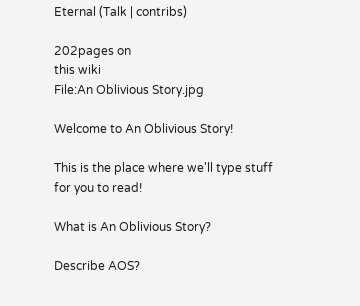Eternal (Talk | contribs)

202pages on
this wiki
File:An Oblivious Story.jpg

Welcome to An Oblivious Story!

This is the place where we'll type stuff for you to read!

What is An Oblivious Story?

Describe AOS?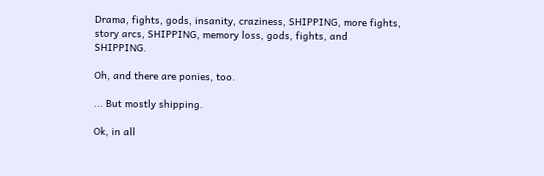Drama, fights, gods, insanity, craziness, SHIPPING, more fights, story arcs, SHIPPING, memory loss, gods, fights, and SHIPPING.

Oh, and there are ponies, too.

... But mostly shipping.

Ok, in all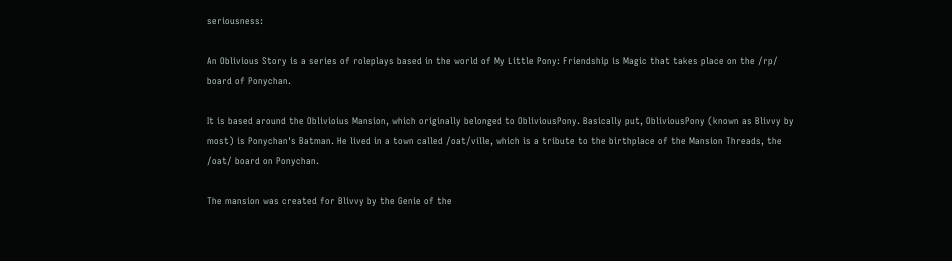seriousness:

An Oblivious Story is a series of roleplays based in the world of My Little Pony: Friendship is Magic that takes place on the /rp/ board of Ponychan.

It is based around the Oblivioius Mansion, which originally belonged to ObliviousPony. Basically put, ObliviousPony (known as Blivvy by most) is Ponychan's Batman. He lived in a town called /oat/ville, which is a tribute to the birthplace of the Mansion Threads, the /oat/ board on Ponychan.

The mansion was created for Blivvy by the Genie of the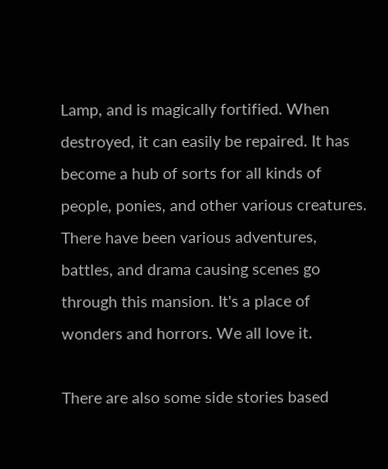Lamp, and is magically fortified. When destroyed, it can easily be repaired. It has become a hub of sorts for all kinds of people, ponies, and other various creatures. There have been various adventures, battles, and drama causing scenes go through this mansion. It's a place of wonders and horrors. We all love it.

There are also some side stories based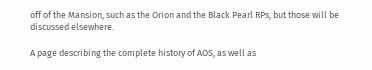off of the Mansion, such as the Orion and the Black Pearl RPs, but those will be discussed elsewhere.

A page describing the complete history of AOS, as well as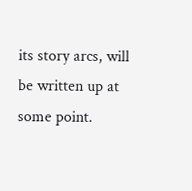its story arcs, will be written up at some point.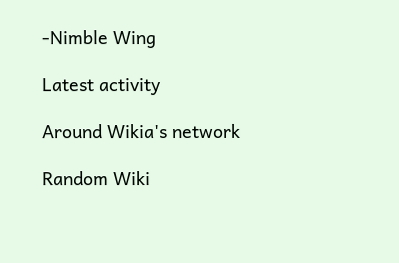-Nimble Wing

Latest activity

Around Wikia's network

Random Wiki